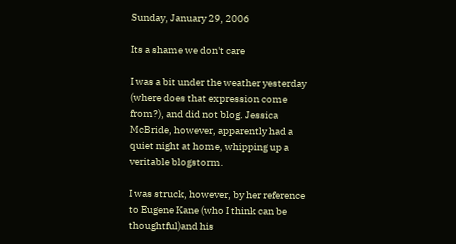Sunday, January 29, 2006

Its a shame we don't care

I was a bit under the weather yesterday (where does that expression come from?), and did not blog. Jessica McBride, however, apparently had a quiet night at home, whipping up a veritable blogstorm.

I was struck, however, by her reference to Eugene Kane (who I think can be thoughtful)and his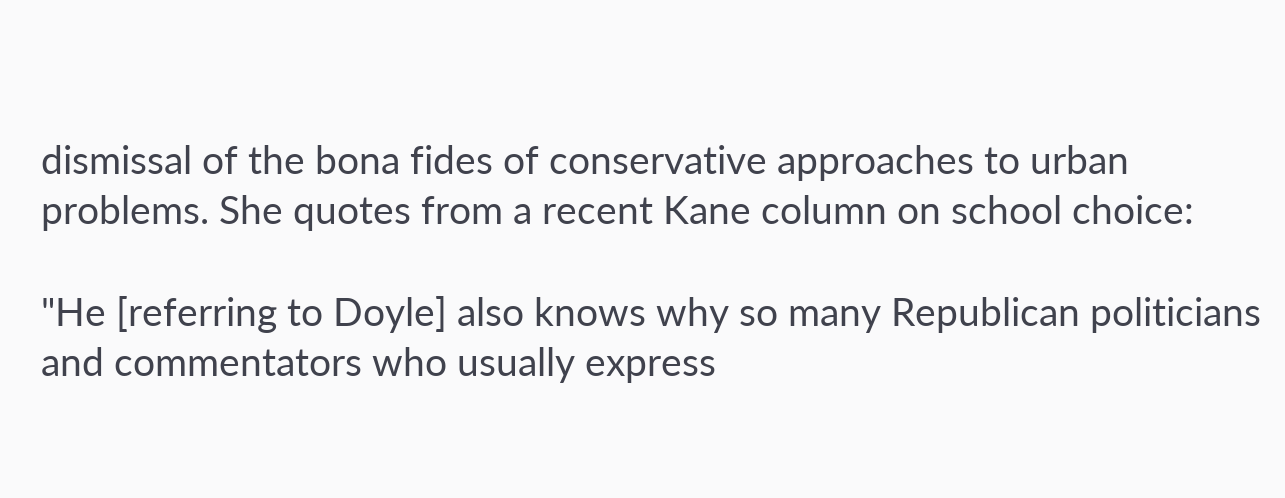dismissal of the bona fides of conservative approaches to urban problems. She quotes from a recent Kane column on school choice:

"He [referring to Doyle] also knows why so many Republican politicians and commentators who usually express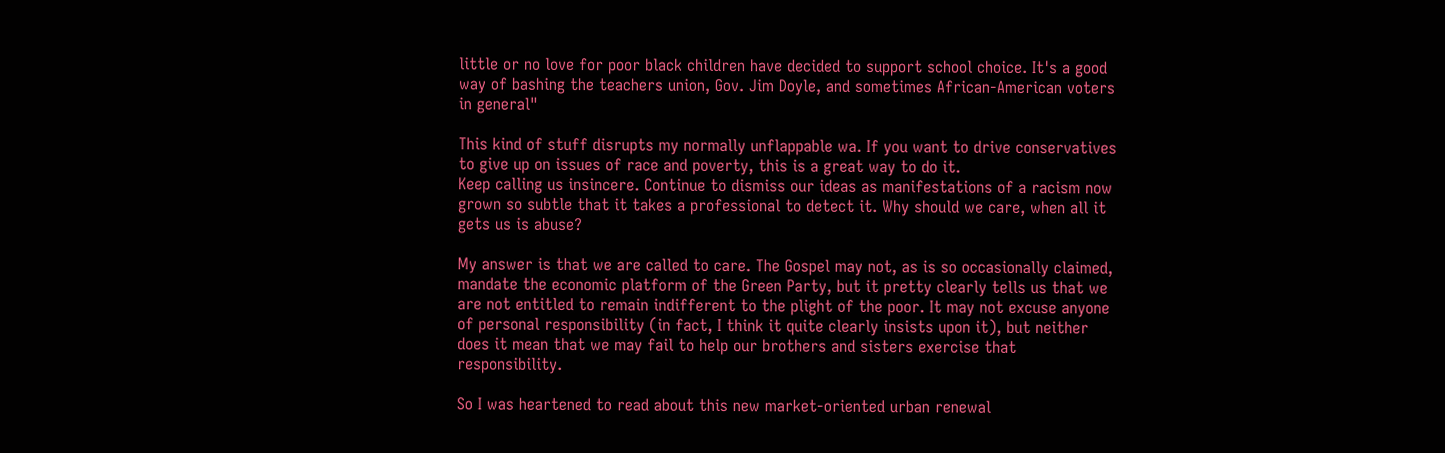little or no love for poor black children have decided to support school choice. It's a good way of bashing the teachers union, Gov. Jim Doyle, and sometimes African-American voters in general"

This kind of stuff disrupts my normally unflappable wa. If you want to drive conservatives to give up on issues of race and poverty, this is a great way to do it.
Keep calling us insincere. Continue to dismiss our ideas as manifestations of a racism now grown so subtle that it takes a professional to detect it. Why should we care, when all it gets us is abuse?

My answer is that we are called to care. The Gospel may not, as is so occasionally claimed, mandate the economic platform of the Green Party, but it pretty clearly tells us that we are not entitled to remain indifferent to the plight of the poor. It may not excuse anyone of personal responsibility (in fact, I think it quite clearly insists upon it), but neither does it mean that we may fail to help our brothers and sisters exercise that responsibility.

So I was heartened to read about this new market-oriented urban renewal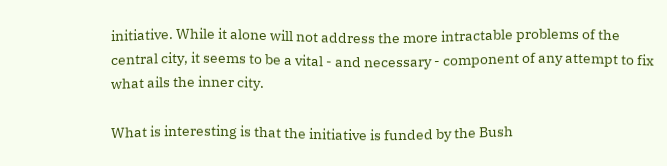initiative. While it alone will not address the more intractable problems of the central city, it seems to be a vital - and necessary - component of any attempt to fix what ails the inner city.

What is interesting is that the initiative is funded by the Bush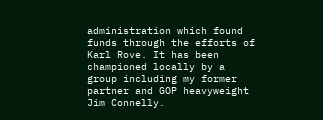administration which found funds through the efforts of Karl Rove. It has been championed locally by a group including my former partner and GOP heavyweight Jim Connelly.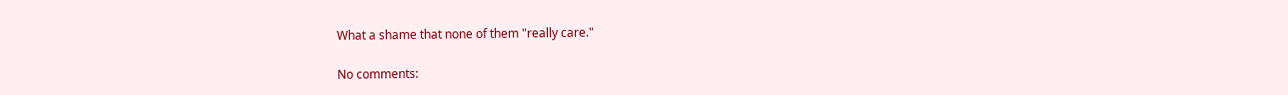What a shame that none of them "really care."

No comments: